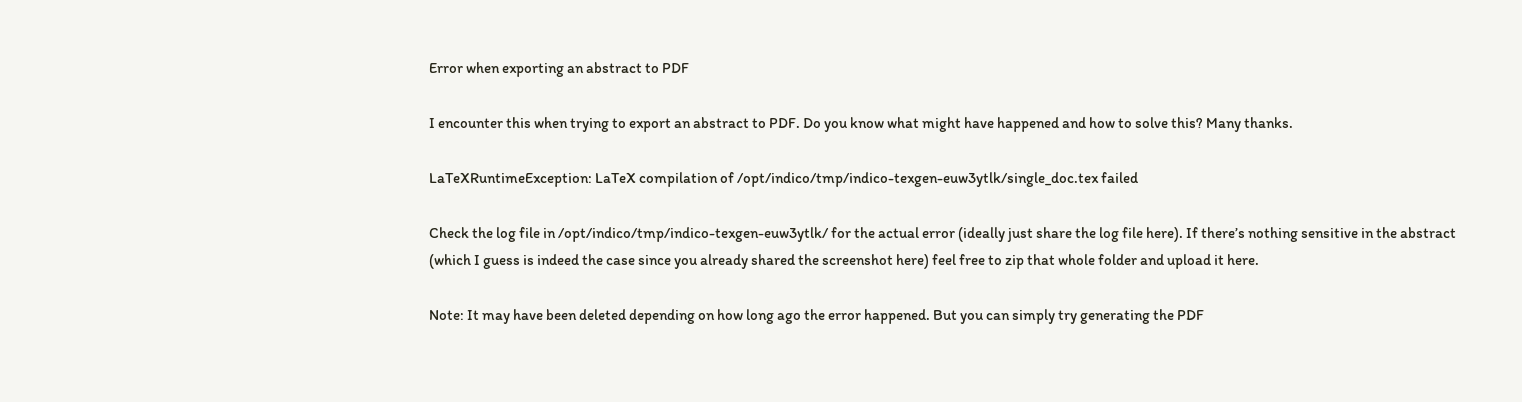Error when exporting an abstract to PDF

I encounter this when trying to export an abstract to PDF. Do you know what might have happened and how to solve this? Many thanks.

LaTeXRuntimeException: LaTeX compilation of /opt/indico/tmp/indico-texgen-euw3ytlk/single_doc.tex failed

Check the log file in /opt/indico/tmp/indico-texgen-euw3ytlk/ for the actual error (ideally just share the log file here). If there’s nothing sensitive in the abstract (which I guess is indeed the case since you already shared the screenshot here) feel free to zip that whole folder and upload it here.

Note: It may have been deleted depending on how long ago the error happened. But you can simply try generating the PDF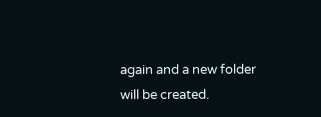again and a new folder will be created.